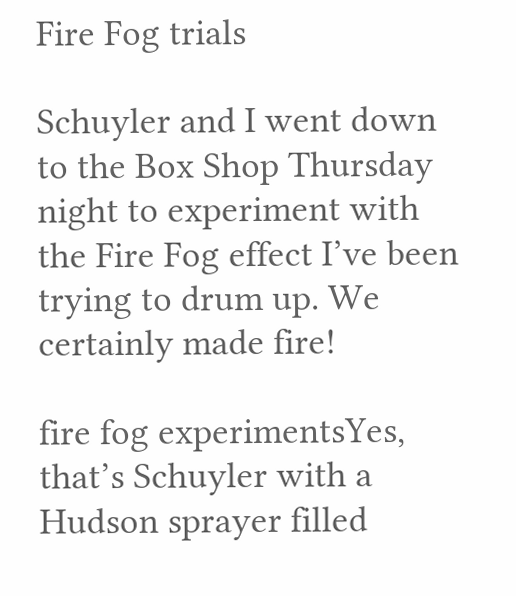Fire Fog trials

Schuyler and I went down to the Box Shop Thursday night to experiment with the Fire Fog effect I’ve been trying to drum up. We certainly made fire!

fire fog experimentsYes, that’s Schuyler with a Hudson sprayer filled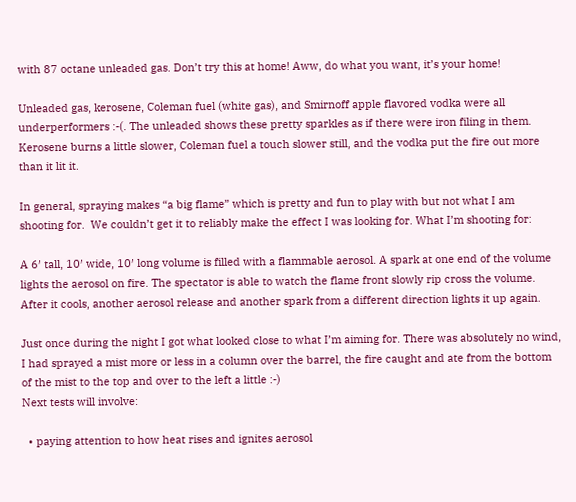with 87 octane unleaded gas. Don’t try this at home! Aww, do what you want, it’s your home!

Unleaded gas, kerosene, Coleman fuel (white gas), and Smirnoff apple flavored vodka were all underperformers :-(. The unleaded shows these pretty sparkles as if there were iron filing in them. Kerosene burns a little slower, Coleman fuel a touch slower still, and the vodka put the fire out more than it lit it.

In general, spraying makes “a big flame” which is pretty and fun to play with but not what I am shooting for.  We couldn’t get it to reliably make the effect I was looking for. What I’m shooting for:

A 6′ tall, 10′ wide, 10′ long volume is filled with a flammable aerosol. A spark at one end of the volume lights the aerosol on fire. The spectator is able to watch the flame front slowly rip cross the volume. After it cools, another aerosol release and another spark from a different direction lights it up again.

Just once during the night I got what looked close to what I’m aiming for. There was absolutely no wind, I had sprayed a mist more or less in a column over the barrel, the fire caught and ate from the bottom of the mist to the top and over to the left a little :-)
Next tests will involve:

  • paying attention to how heat rises and ignites aerosol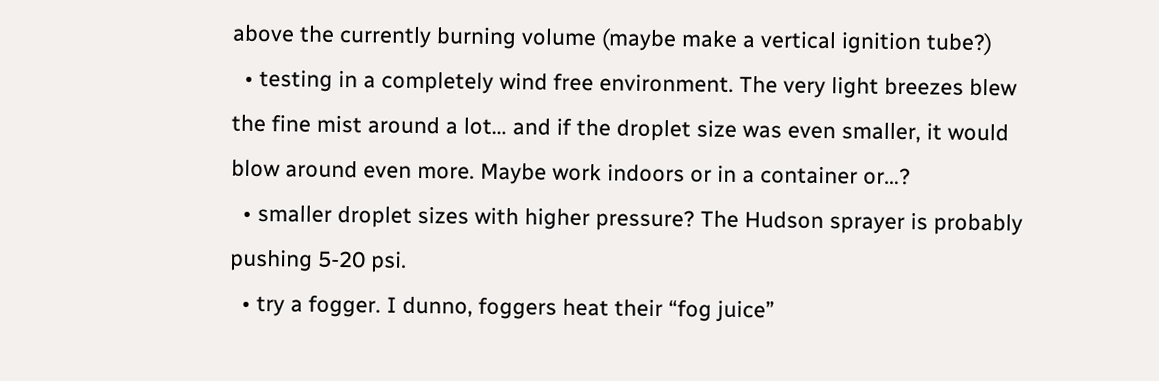above the currently burning volume (maybe make a vertical ignition tube?)
  • testing in a completely wind free environment. The very light breezes blew the fine mist around a lot… and if the droplet size was even smaller, it would blow around even more. Maybe work indoors or in a container or…?
  • smaller droplet sizes with higher pressure? The Hudson sprayer is probably pushing 5-20 psi.
  • try a fogger. I dunno, foggers heat their “fog juice”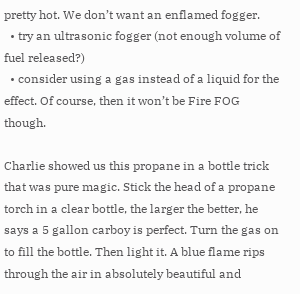pretty hot. We don’t want an enflamed fogger.
  • try an ultrasonic fogger (not enough volume of fuel released?)
  • consider using a gas instead of a liquid for the effect. Of course, then it won’t be Fire FOG though.

Charlie showed us this propane in a bottle trick that was pure magic. Stick the head of a propane torch in a clear bottle, the larger the better, he says a 5 gallon carboy is perfect. Turn the gas on to fill the bottle. Then light it. A blue flame rips through the air in absolutely beautiful and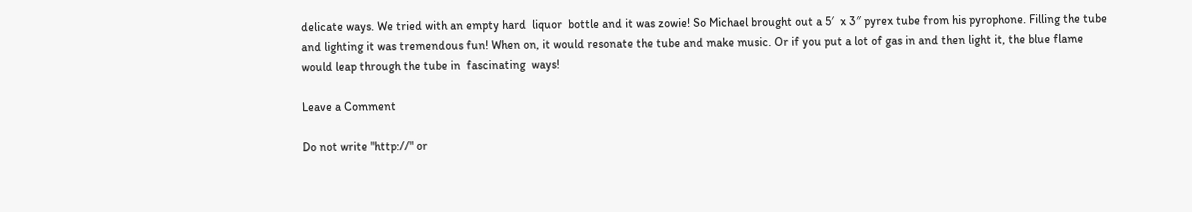delicate ways. We tried with an empty hard  liquor  bottle and it was zowie! So Michael brought out a 5′  x 3″ pyrex tube from his pyrophone. Filling the tube and lighting it was tremendous fun! When on, it would resonate the tube and make music. Or if you put a lot of gas in and then light it, the blue flame would leap through the tube in  fascinating  ways!

Leave a Comment

Do not write "http://" or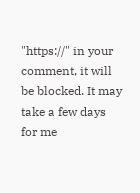"https://" in your comment, it will be blocked. It may take a few days for me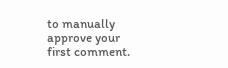to manually approve your first comment.